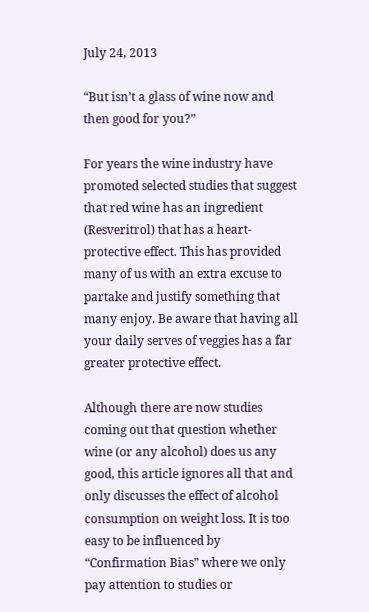July 24, 2013

“But isn’t a glass of wine now and then good for you?”

For years the wine industry have promoted selected studies that suggest that red wine has an ingredient (Resveritrol) that has a heart-protective effect. This has provided many of us with an extra excuse to partake and justify something that many enjoy. Be aware that having all your daily serves of veggies has a far greater protective effect.

Although there are now studies coming out that question whether wine (or any alcohol) does us any good, this article ignores all that and only discusses the effect of alcohol consumption on weight loss. It is too easy to be influenced by “Confirmation Bias” where we only pay attention to studies or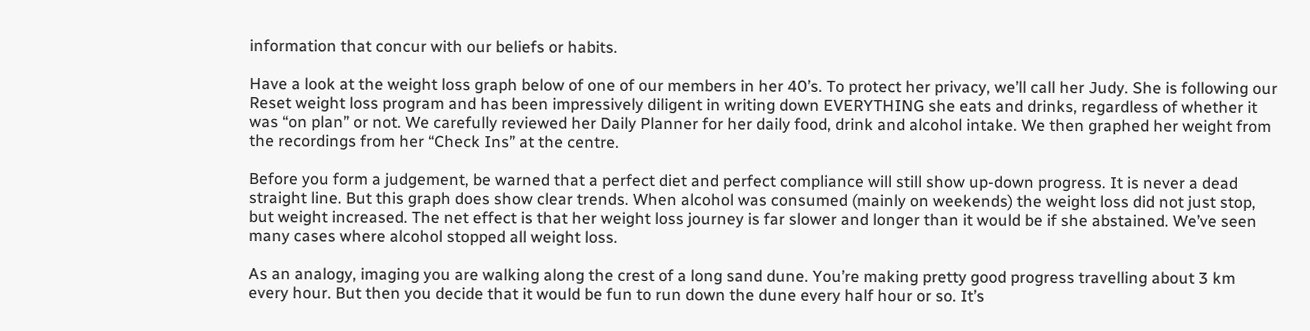information that concur with our beliefs or habits.

Have a look at the weight loss graph below of one of our members in her 40’s. To protect her privacy, we’ll call her Judy. She is following our Reset weight loss program and has been impressively diligent in writing down EVERYTHING she eats and drinks, regardless of whether it was “on plan” or not. We carefully reviewed her Daily Planner for her daily food, drink and alcohol intake. We then graphed her weight from the recordings from her “Check Ins” at the centre.

Before you form a judgement, be warned that a perfect diet and perfect compliance will still show up-down progress. It is never a dead straight line. But this graph does show clear trends. When alcohol was consumed (mainly on weekends) the weight loss did not just stop, but weight increased. The net effect is that her weight loss journey is far slower and longer than it would be if she abstained. We’ve seen many cases where alcohol stopped all weight loss.

As an analogy, imaging you are walking along the crest of a long sand dune. You’re making pretty good progress travelling about 3 km every hour. But then you decide that it would be fun to run down the dune every half hour or so. It’s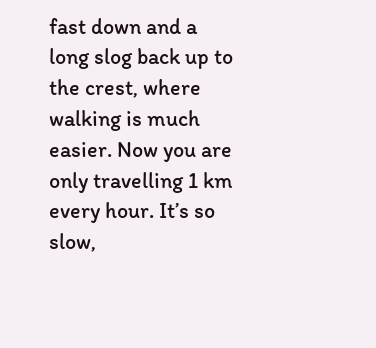fast down and a long slog back up to the crest, where walking is much easier. Now you are only travelling 1 km every hour. It’s so slow,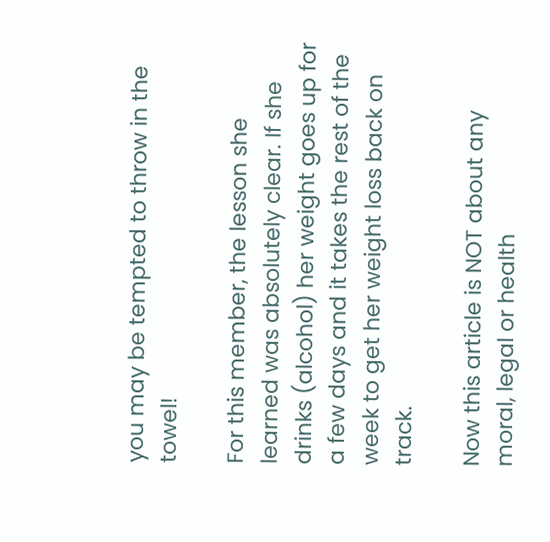you may be tempted to throw in the towel!

For this member, the lesson she learned was absolutely clear. If she drinks (alcohol) her weight goes up for a few days and it takes the rest of the week to get her weight loss back on track.

Now this article is NOT about any moral, legal or health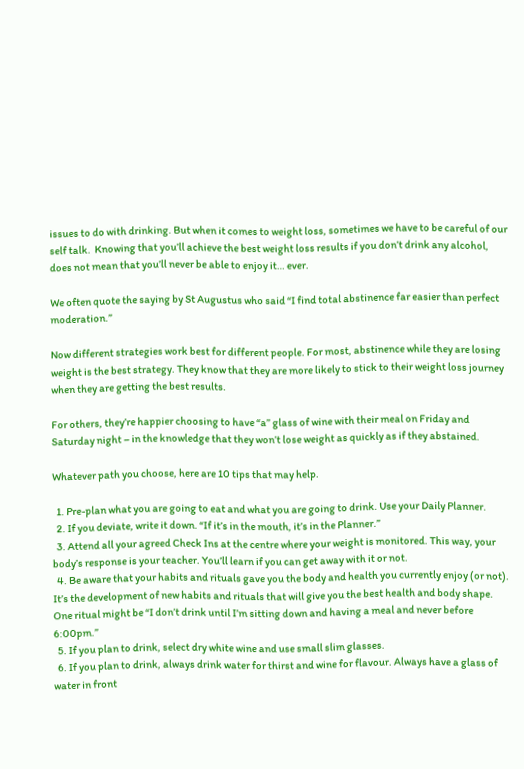issues to do with drinking. But when it comes to weight loss, sometimes we have to be careful of our self talk.  Knowing that you’ll achieve the best weight loss results if you don’t drink any alcohol, does not mean that you’ll never be able to enjoy it… ever.

We often quote the saying by St Augustus who said “I find total abstinence far easier than perfect moderation.”

Now different strategies work best for different people. For most, abstinence while they are losing weight is the best strategy. They know that they are more likely to stick to their weight loss journey when they are getting the best results.

For others, they’re happier choosing to have “a” glass of wine with their meal on Friday and Saturday night – in the knowledge that they won’t lose weight as quickly as if they abstained.

Whatever path you choose, here are 10 tips that may help.

  1. Pre-plan what you are going to eat and what you are going to drink. Use your Daily Planner.
  2. If you deviate, write it down. “If it’s in the mouth, it’s in the Planner.”
  3. Attend all your agreed Check Ins at the centre where your weight is monitored. This way, your body’s response is your teacher. You’ll learn if you can get away with it or not.
  4. Be aware that your habits and rituals gave you the body and health you currently enjoy (or not). It’s the development of new habits and rituals that will give you the best health and body shape. One ritual might be “I don’t drink until I’m sitting down and having a meal and never before 6:00pm.”
  5. If you plan to drink, select dry white wine and use small slim glasses.
  6. If you plan to drink, always drink water for thirst and wine for flavour. Always have a glass of water in front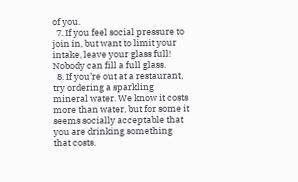of you.
  7. If you feel social pressure to join in, but want to limit your intake, leave your glass full! Nobody can fill a full glass.
  8. If you’re out at a restaurant, try ordering a sparkling mineral water. We know it costs more than water, but for some it seems socially acceptable that you are drinking something that costs.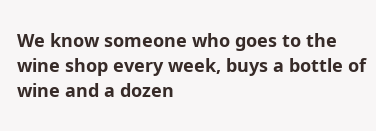We know someone who goes to the wine shop every week, buys a bottle of wine and a dozen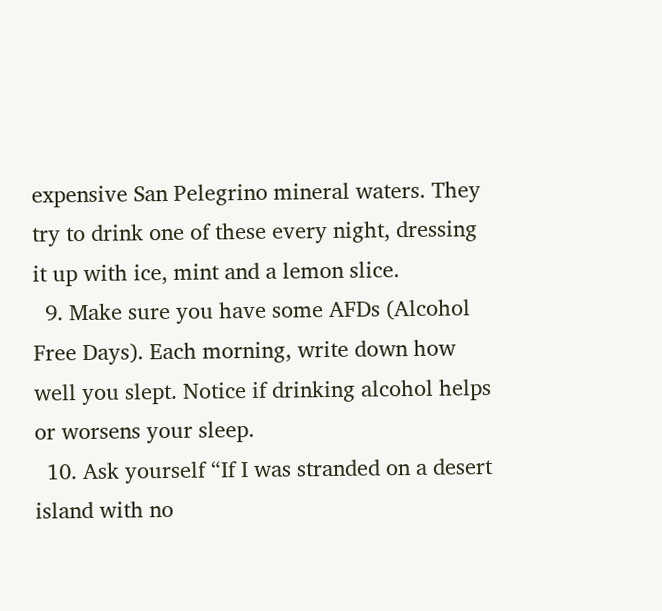expensive San Pelegrino mineral waters. They try to drink one of these every night, dressing it up with ice, mint and a lemon slice.
  9. Make sure you have some AFDs (Alcohol Free Days). Each morning, write down how well you slept. Notice if drinking alcohol helps or worsens your sleep.
  10. Ask yourself “If I was stranded on a desert island with no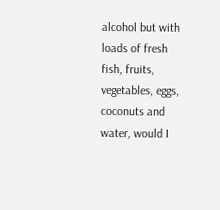alcohol but with loads of fresh fish, fruits, vegetables, eggs, coconuts and water, would I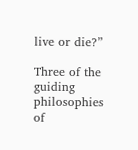live or die?”

Three of the guiding philosophies of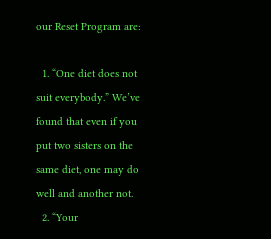our Reset Program are:

  1. “One diet does not suit everybody.” We’ve found that even if you put two sisters on the same diet, one may do well and another not.
  2. “Your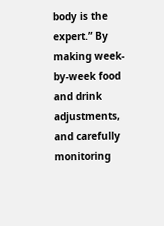body is the expert.” By making week-by-week food and drink adjustments, and carefully monitoring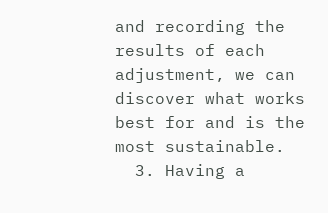and recording the results of each adjustment, we can discover what works best for and is the most sustainable.
  3. Having a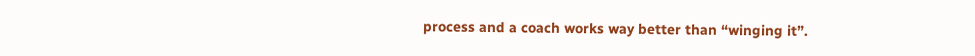process and a coach works way better than “winging it”.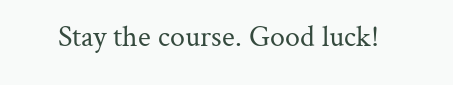Stay the course. Good luck!